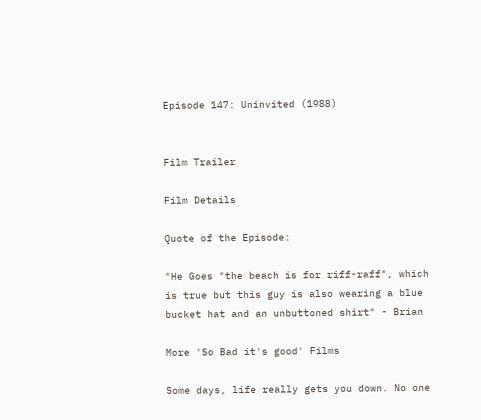Episode 147: Uninvited (1988)


Film Trailer

Film Details

Quote of the Episode:

"He Goes "the beach is for riff-raff", which is true but this guy is also wearing a blue bucket hat and an unbuttoned shirt" - Brian

More 'So Bad it's good' Films

Some days, life really gets you down. No one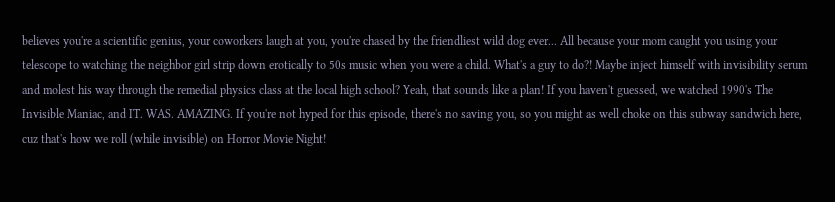believes you're a scientific genius, your coworkers laugh at you, you're chased by the friendliest wild dog ever... All because your mom caught you using your telescope to watching the neighbor girl strip down erotically to 50s music when you were a child. What's a guy to do?! Maybe inject himself with invisibility serum and molest his way through the remedial physics class at the local high school? Yeah, that sounds like a plan! If you haven't guessed, we watched 1990's The Invisible Maniac, and IT. WAS. AMAZING. If you're not hyped for this episode, there's no saving you, so you might as well choke on this subway sandwich here, cuz that's how we roll (while invisible) on Horror Movie Night!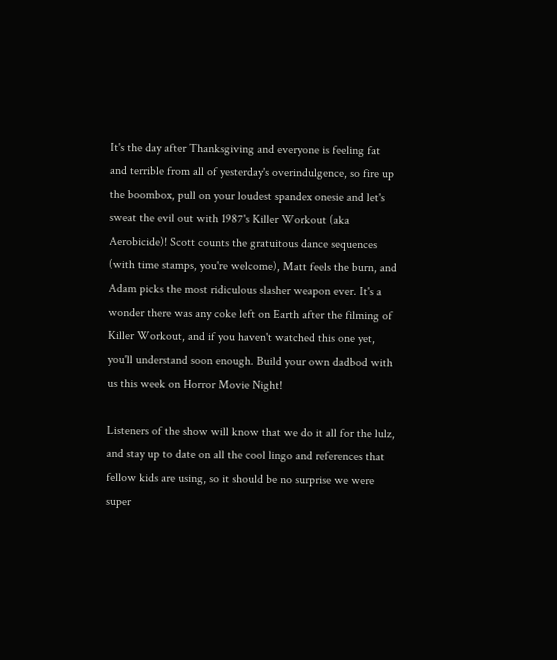It's the day after Thanksgiving and everyone is feeling fat and terrible from all of yesterday's overindulgence, so fire up the boombox, pull on your loudest spandex onesie and let's sweat the evil out with 1987's Killer Workout (aka Aerobicide)! Scott counts the gratuitous dance sequences (with time stamps, you're welcome), Matt feels the burn, and Adam picks the most ridiculous slasher weapon ever. It's a wonder there was any coke left on Earth after the filming of Killer Workout, and if you haven't watched this one yet, you'll understand soon enough. Build your own dadbod with us this week on Horror Movie Night!

Listeners of the show will know that we do it all for the lulz, and stay up to date on all the cool lingo and references that fellow kids are using, so it should be no surprise we were super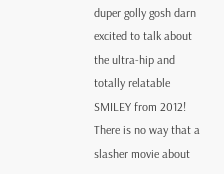duper golly gosh darn excited to talk about the ultra-hip and totally relatable SMILEY from 2012! There is no way that a slasher movie about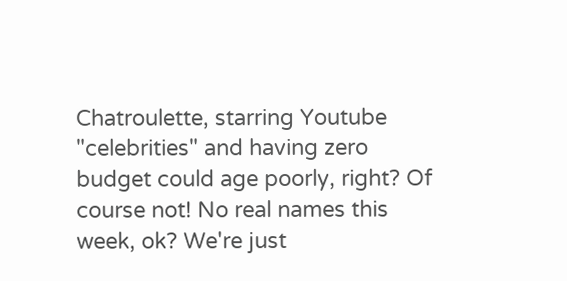Chatroulette, starring Youtube "celebrities" and having zero budget could age poorly, right? Of course not! No real names this week, ok? We're just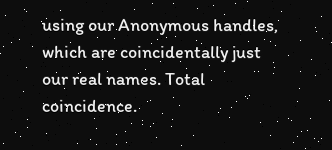using our Anonymous handles, which are coincidentally just our real names. Total coincidence.